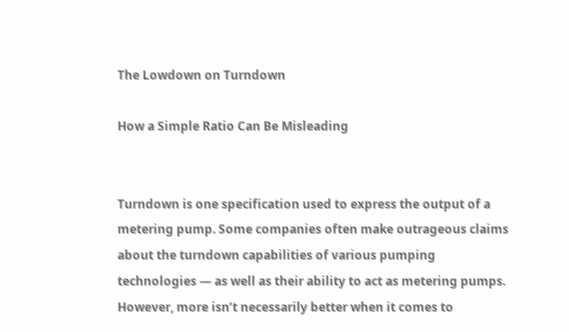The Lowdown on Turndown

How a Simple Ratio Can Be Misleading


Turndown is one specification used to express the output of a metering pump. Some companies often make outrageous claims about the turndown capabilities of various pumping technologies — as well as their ability to act as metering pumps. However, more isn’t necessarily better when it comes to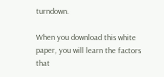turndown.

When you download this white paper, you will learn the factors that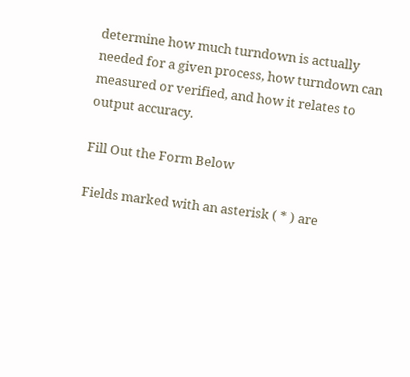determine how much turndown is actually needed for a given process, how turndown can measured or verified, and how it relates to output accuracy.

Fill Out the Form Below

Fields marked with an asterisk ( * ) are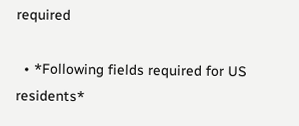required

  • *Following fields required for US residents*